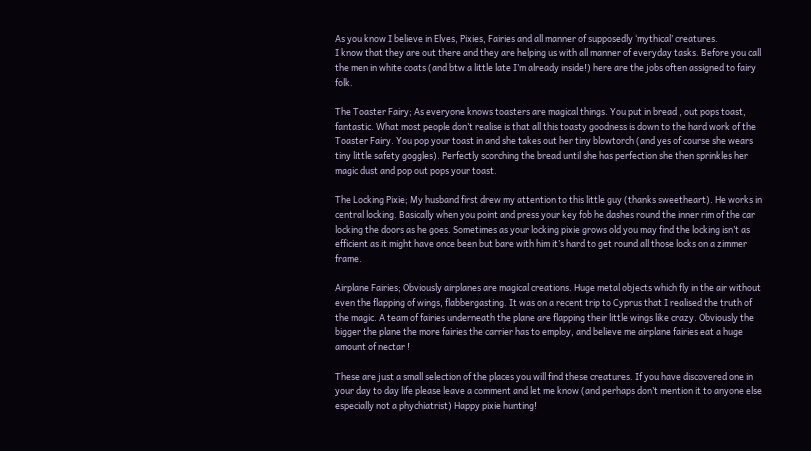As you know I believe in Elves, Pixies, Fairies and all manner of supposedly ‘mythical’ creatures.
I know that they are out there and they are helping us with all manner of everyday tasks. Before you call the men in white coats (and btw a little late I’m already inside!) here are the jobs often assigned to fairy folk.

The Toaster Fairy; As everyone knows toasters are magical things. You put in bread , out pops toast, fantastic. What most people don’t realise is that all this toasty goodness is down to the hard work of the Toaster Fairy. You pop your toast in and she takes out her tiny blowtorch (and yes of course she wears tiny little safety goggles). Perfectly scorching the bread until she has perfection she then sprinkles her magic dust and pop out pops your toast.

The Locking Pixie; My husband first drew my attention to this little guy (thanks sweetheart). He works in central locking. Basically when you point and press your key fob he dashes round the inner rim of the car locking the doors as he goes. Sometimes as your locking pixie grows old you may find the locking isn’t as efficient as it might have once been but bare with him it’s hard to get round all those locks on a zimmer frame.

Airplane Fairies; Obviously airplanes are magical creations. Huge metal objects which fly in the air without even the flapping of wings, flabbergasting. It was on a recent trip to Cyprus that I realised the truth of the magic. A team of fairies underneath the plane are flapping their little wings like crazy. Obviously the bigger the plane the more fairies the carrier has to employ, and believe me airplane fairies eat a huge amount of nectar !

These are just a small selection of the places you will find these creatures. If you have discovered one in your day to day life please leave a comment and let me know (and perhaps don’t mention it to anyone else especially not a phychiatrist) Happy pixie hunting!